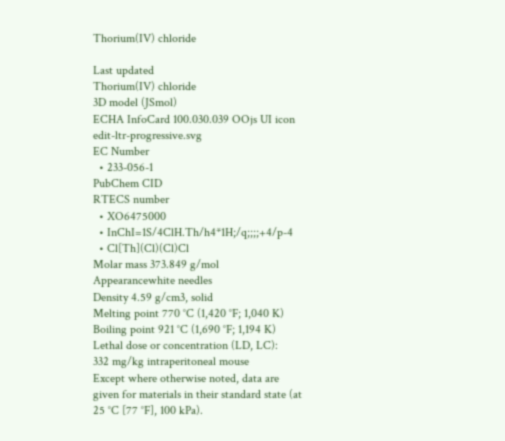Thorium(IV) chloride

Last updated
Thorium(IV) chloride
3D model (JSmol)
ECHA InfoCard 100.030.039 OOjs UI icon edit-ltr-progressive.svg
EC Number
  • 233-056-1
PubChem CID
RTECS number
  • XO6475000
  • InChI=1S/4ClH.Th/h4*1H;/q;;;;+4/p-4
  • Cl[Th](Cl)(Cl)Cl
Molar mass 373.849 g/mol
Appearancewhite needles
Density 4.59 g/cm3, solid
Melting point 770 °C (1,420 °F; 1,040 K)
Boiling point 921 °C (1,690 °F; 1,194 K)
Lethal dose or concentration (LD, LC):
332 mg/kg intraperitoneal mouse
Except where otherwise noted, data are given for materials in their standard state (at 25 °C [77 °F], 100 kPa).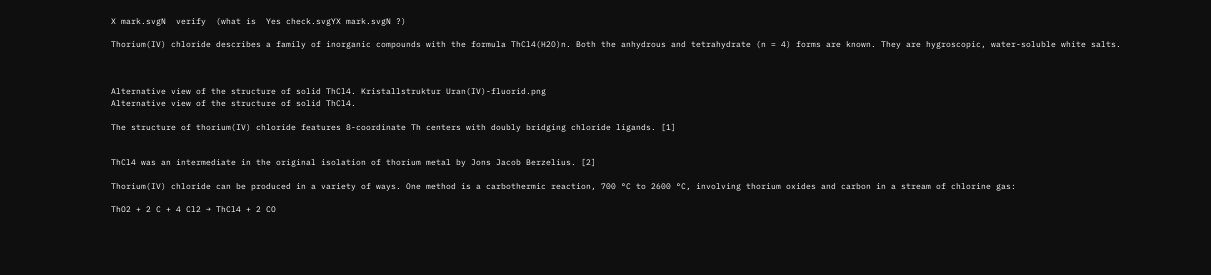X mark.svgN  verify  (what is  Yes check.svgYX mark.svgN ?)

Thorium(IV) chloride describes a family of inorganic compounds with the formula ThCl4(H2O)n. Both the anhydrous and tetrahydrate (n = 4) forms are known. They are hygroscopic, water-soluble white salts.



Alternative view of the structure of solid ThCl4. Kristallstruktur Uran(IV)-fluorid.png
Alternative view of the structure of solid ThCl4.

The structure of thorium(IV) chloride features 8-coordinate Th centers with doubly bridging chloride ligands. [1]


ThCl4 was an intermediate in the original isolation of thorium metal by Jons Jacob Berzelius. [2]

Thorium(IV) chloride can be produced in a variety of ways. One method is a carbothermic reaction, 700 °C to 2600 °C, involving thorium oxides and carbon in a stream of chlorine gas:

ThO2 + 2 C + 4 Cl2 → ThCl4 + 2 CO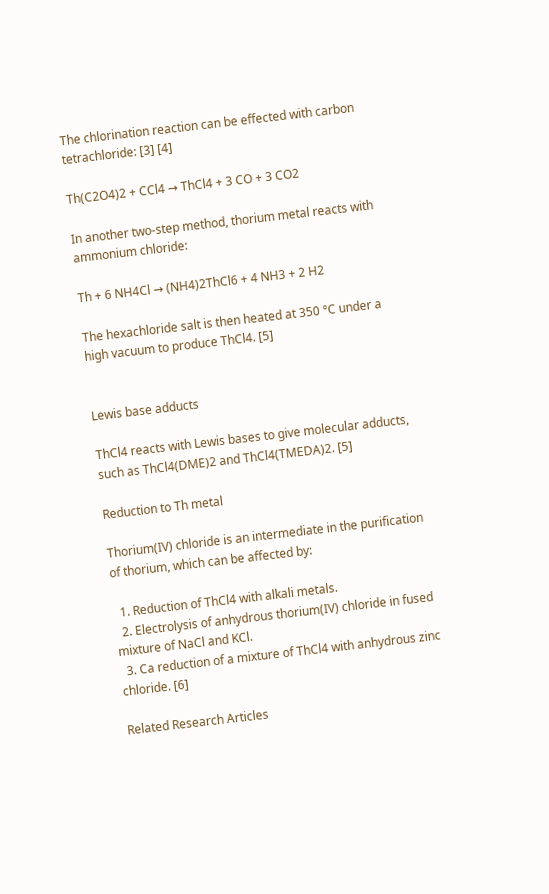The chlorination reaction can be effected with carbon tetrachloride: [3] [4]

Th(C2O4)2 + CCl4 → ThCl4 + 3 CO + 3 CO2

In another two-step method, thorium metal reacts with ammonium chloride:

Th + 6 NH4Cl → (NH4)2ThCl6 + 4 NH3 + 2 H2

The hexachloride salt is then heated at 350 °C under a high vacuum to produce ThCl4. [5]


Lewis base adducts

ThCl4 reacts with Lewis bases to give molecular adducts, such as ThCl4(DME)2 and ThCl4(TMEDA)2. [5]

Reduction to Th metal

Thorium(IV) chloride is an intermediate in the purification of thorium, which can be affected by:

  1. Reduction of ThCl4 with alkali metals.
  2. Electrolysis of anhydrous thorium(IV) chloride in fused mixture of NaCl and KCl.
  3. Ca reduction of a mixture of ThCl4 with anhydrous zinc chloride. [6]

Related Research Articles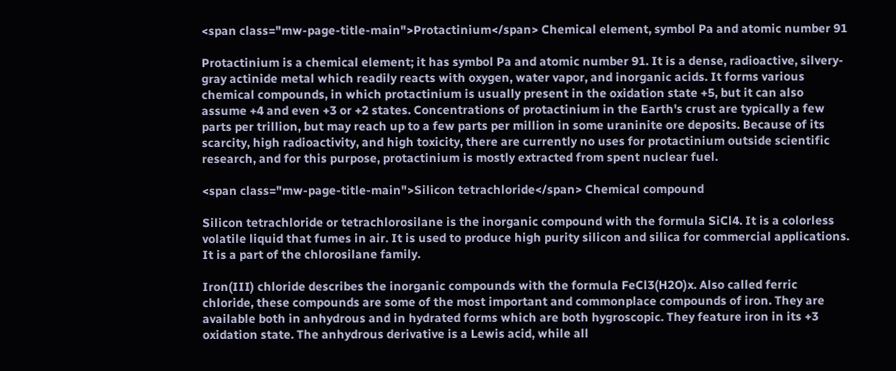<span class="mw-page-title-main">Protactinium</span> Chemical element, symbol Pa and atomic number 91

Protactinium is a chemical element; it has symbol Pa and atomic number 91. It is a dense, radioactive, silvery-gray actinide metal which readily reacts with oxygen, water vapor, and inorganic acids. It forms various chemical compounds, in which protactinium is usually present in the oxidation state +5, but it can also assume +4 and even +3 or +2 states. Concentrations of protactinium in the Earth's crust are typically a few parts per trillion, but may reach up to a few parts per million in some uraninite ore deposits. Because of its scarcity, high radioactivity, and high toxicity, there are currently no uses for protactinium outside scientific research, and for this purpose, protactinium is mostly extracted from spent nuclear fuel.

<span class="mw-page-title-main">Silicon tetrachloride</span> Chemical compound

Silicon tetrachloride or tetrachlorosilane is the inorganic compound with the formula SiCl4. It is a colorless volatile liquid that fumes in air. It is used to produce high purity silicon and silica for commercial applications. It is a part of the chlorosilane family.

Iron(III) chloride describes the inorganic compounds with the formula FeCl3(H2O)x. Also called ferric chloride, these compounds are some of the most important and commonplace compounds of iron. They are available both in anhydrous and in hydrated forms which are both hygroscopic. They feature iron in its +3 oxidation state. The anhydrous derivative is a Lewis acid, while all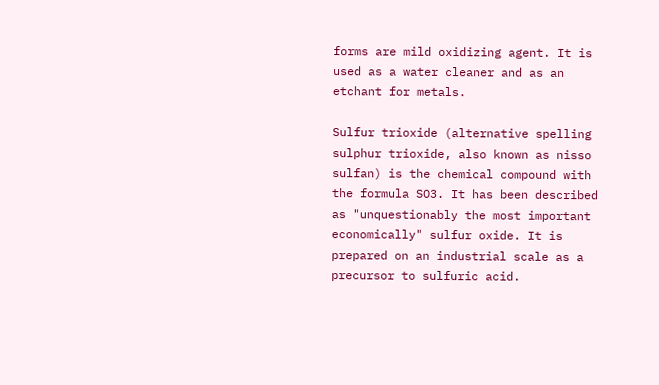forms are mild oxidizing agent. It is used as a water cleaner and as an etchant for metals.

Sulfur trioxide (alternative spelling sulphur trioxide, also known as nisso sulfan) is the chemical compound with the formula SO3. It has been described as "unquestionably the most important economically" sulfur oxide. It is prepared on an industrial scale as a precursor to sulfuric acid.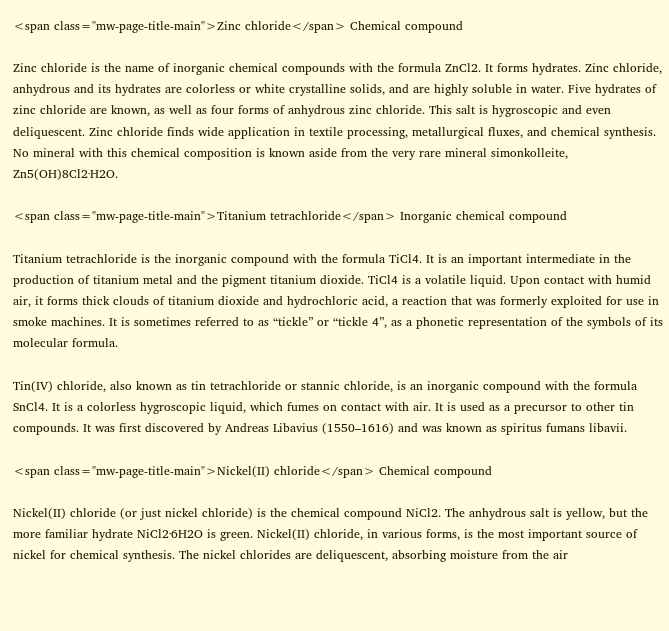<span class="mw-page-title-main">Zinc chloride</span> Chemical compound

Zinc chloride is the name of inorganic chemical compounds with the formula ZnCl2. It forms hydrates. Zinc chloride, anhydrous and its hydrates are colorless or white crystalline solids, and are highly soluble in water. Five hydrates of zinc chloride are known, as well as four forms of anhydrous zinc chloride. This salt is hygroscopic and even deliquescent. Zinc chloride finds wide application in textile processing, metallurgical fluxes, and chemical synthesis. No mineral with this chemical composition is known aside from the very rare mineral simonkolleite, Zn5(OH)8Cl2·H2O.

<span class="mw-page-title-main">Titanium tetrachloride</span> Inorganic chemical compound

Titanium tetrachloride is the inorganic compound with the formula TiCl4. It is an important intermediate in the production of titanium metal and the pigment titanium dioxide. TiCl4 is a volatile liquid. Upon contact with humid air, it forms thick clouds of titanium dioxide and hydrochloric acid, a reaction that was formerly exploited for use in smoke machines. It is sometimes referred to as “tickle” or “tickle 4”, as a phonetic representation of the symbols of its molecular formula.

Tin(IV) chloride, also known as tin tetrachloride or stannic chloride, is an inorganic compound with the formula SnCl4. It is a colorless hygroscopic liquid, which fumes on contact with air. It is used as a precursor to other tin compounds. It was first discovered by Andreas Libavius (1550–1616) and was known as spiritus fumans libavii.

<span class="mw-page-title-main">Nickel(II) chloride</span> Chemical compound

Nickel(II) chloride (or just nickel chloride) is the chemical compound NiCl2. The anhydrous salt is yellow, but the more familiar hydrate NiCl2·6H2O is green. Nickel(II) chloride, in various forms, is the most important source of nickel for chemical synthesis. The nickel chlorides are deliquescent, absorbing moisture from the air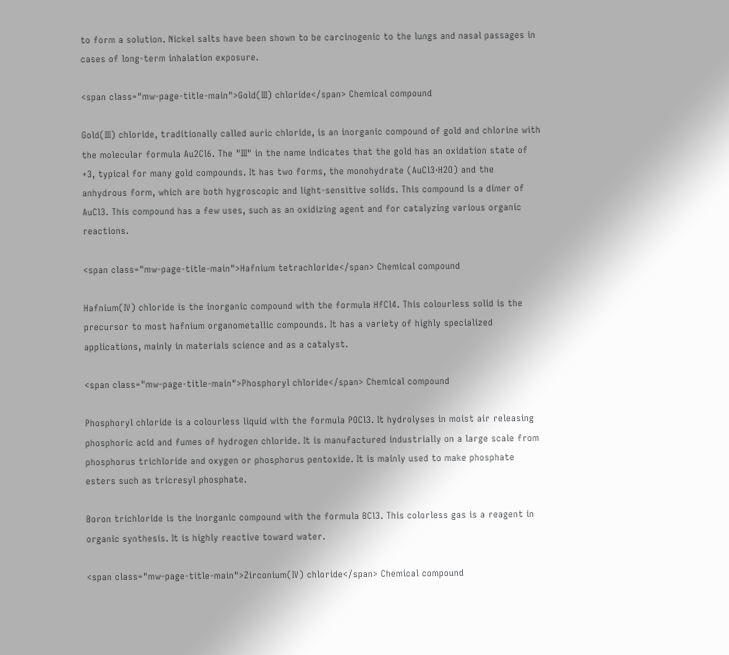to form a solution. Nickel salts have been shown to be carcinogenic to the lungs and nasal passages in cases of long-term inhalation exposure.

<span class="mw-page-title-main">Gold(III) chloride</span> Chemical compound

Gold(III) chloride, traditionally called auric chloride, is an inorganic compound of gold and chlorine with the molecular formula Au2Cl6. The "III" in the name indicates that the gold has an oxidation state of +3, typical for many gold compounds. It has two forms, the monohydrate (AuCl3·H2O) and the anhydrous form, which are both hygroscopic and light-sensitive solids. This compound is a dimer of AuCl3. This compound has a few uses, such as an oxidizing agent and for catalyzing various organic reactions.

<span class="mw-page-title-main">Hafnium tetrachloride</span> Chemical compound

Hafnium(IV) chloride is the inorganic compound with the formula HfCl4. This colourless solid is the precursor to most hafnium organometallic compounds. It has a variety of highly specialized applications, mainly in materials science and as a catalyst.

<span class="mw-page-title-main">Phosphoryl chloride</span> Chemical compound

Phosphoryl chloride is a colourless liquid with the formula POCl3. It hydrolyses in moist air releasing phosphoric acid and fumes of hydrogen chloride. It is manufactured industrially on a large scale from phosphorus trichloride and oxygen or phosphorus pentoxide. It is mainly used to make phosphate esters such as tricresyl phosphate.

Boron trichloride is the inorganic compound with the formula BCl3. This colorless gas is a reagent in organic synthesis. It is highly reactive toward water.

<span class="mw-page-title-main">Zirconium(IV) chloride</span> Chemical compound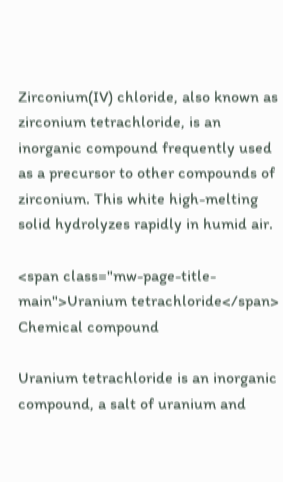Zirconium(IV) chloride, also known as zirconium tetrachloride, is an inorganic compound frequently used as a precursor to other compounds of zirconium. This white high-melting solid hydrolyzes rapidly in humid air.

<span class="mw-page-title-main">Uranium tetrachloride</span> Chemical compound

Uranium tetrachloride is an inorganic compound, a salt of uranium and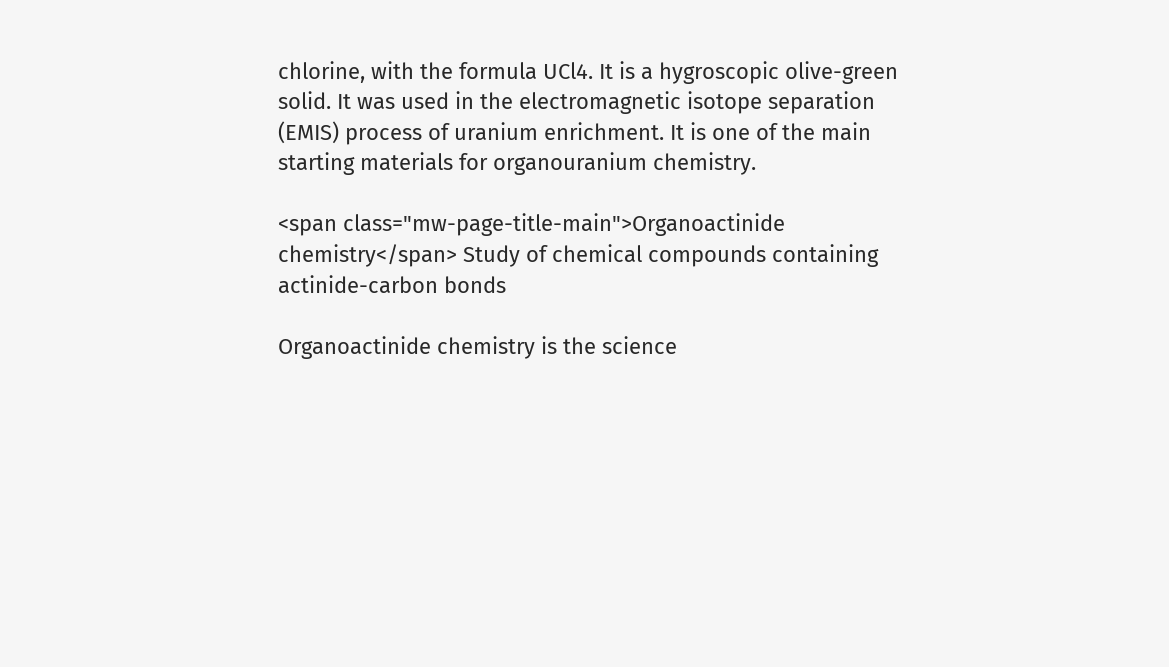chlorine, with the formula UCl4. It is a hygroscopic olive-green solid. It was used in the electromagnetic isotope separation (EMIS) process of uranium enrichment. It is one of the main starting materials for organouranium chemistry.

<span class="mw-page-title-main">Organoactinide chemistry</span> Study of chemical compounds containing actinide-carbon bonds

Organoactinide chemistry is the science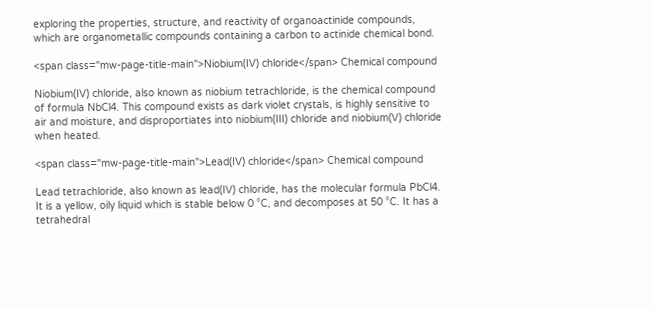exploring the properties, structure, and reactivity of organoactinide compounds, which are organometallic compounds containing a carbon to actinide chemical bond.

<span class="mw-page-title-main">Niobium(IV) chloride</span> Chemical compound

Niobium(IV) chloride, also known as niobium tetrachloride, is the chemical compound of formula NbCl4. This compound exists as dark violet crystals, is highly sensitive to air and moisture, and disproportiates into niobium(III) chloride and niobium(V) chloride when heated.

<span class="mw-page-title-main">Lead(IV) chloride</span> Chemical compound

Lead tetrachloride, also known as lead(IV) chloride, has the molecular formula PbCl4. It is a yellow, oily liquid which is stable below 0 °C, and decomposes at 50 °C. It has a tetrahedral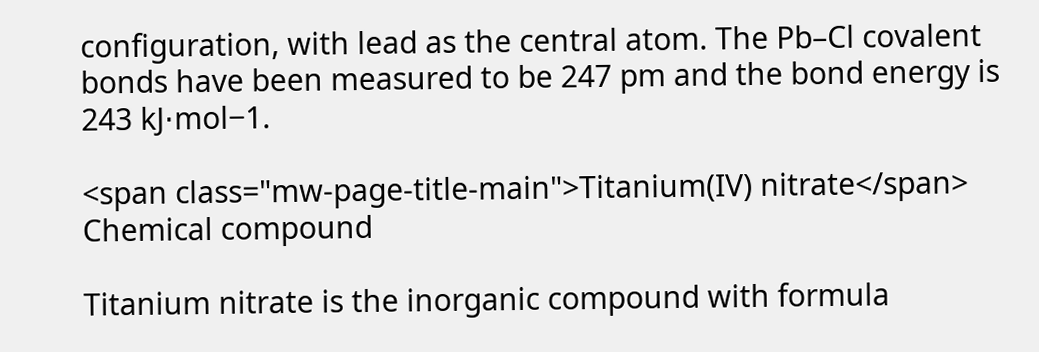configuration, with lead as the central atom. The Pb–Cl covalent bonds have been measured to be 247 pm and the bond energy is 243 kJ⋅mol−1.

<span class="mw-page-title-main">Titanium(IV) nitrate</span> Chemical compound

Titanium nitrate is the inorganic compound with formula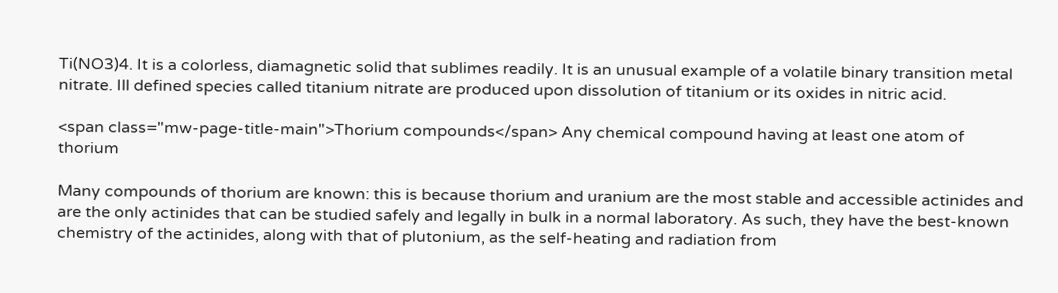Ti(NO3)4. It is a colorless, diamagnetic solid that sublimes readily. It is an unusual example of a volatile binary transition metal nitrate. Ill defined species called titanium nitrate are produced upon dissolution of titanium or its oxides in nitric acid.

<span class="mw-page-title-main">Thorium compounds</span> Any chemical compound having at least one atom of thorium

Many compounds of thorium are known: this is because thorium and uranium are the most stable and accessible actinides and are the only actinides that can be studied safely and legally in bulk in a normal laboratory. As such, they have the best-known chemistry of the actinides, along with that of plutonium, as the self-heating and radiation from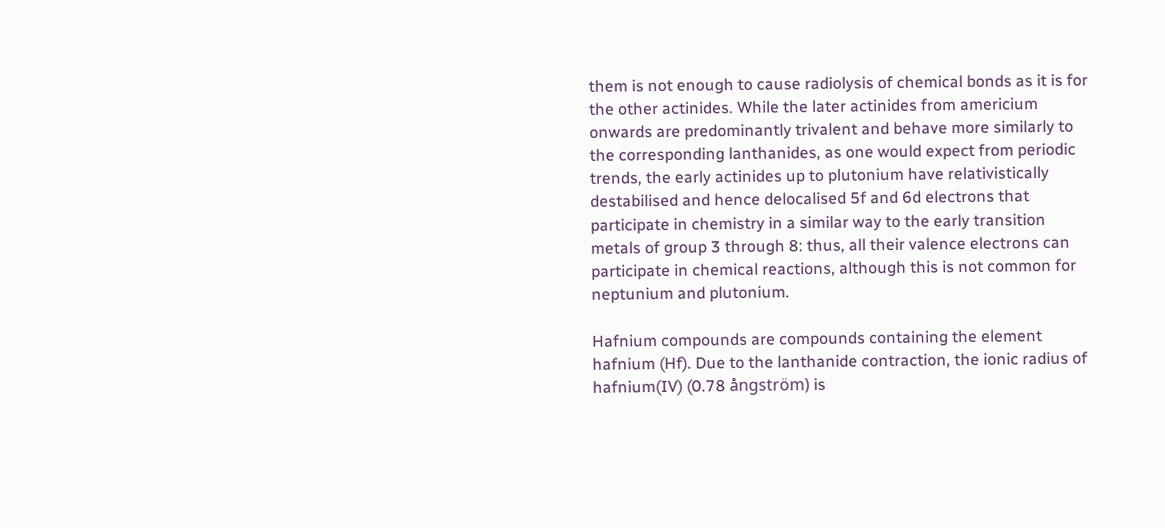them is not enough to cause radiolysis of chemical bonds as it is for the other actinides. While the later actinides from americium onwards are predominantly trivalent and behave more similarly to the corresponding lanthanides, as one would expect from periodic trends, the early actinides up to plutonium have relativistically destabilised and hence delocalised 5f and 6d electrons that participate in chemistry in a similar way to the early transition metals of group 3 through 8: thus, all their valence electrons can participate in chemical reactions, although this is not common for neptunium and plutonium.

Hafnium compounds are compounds containing the element hafnium (Hf). Due to the lanthanide contraction, the ionic radius of hafnium(IV) (0.78 ångström) is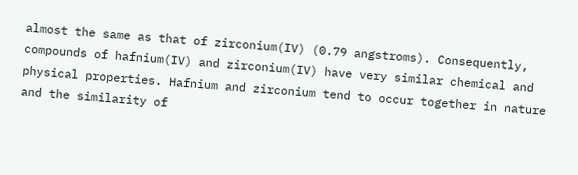almost the same as that of zirconium(IV) (0.79 angstroms). Consequently, compounds of hafnium(IV) and zirconium(IV) have very similar chemical and physical properties. Hafnium and zirconium tend to occur together in nature and the similarity of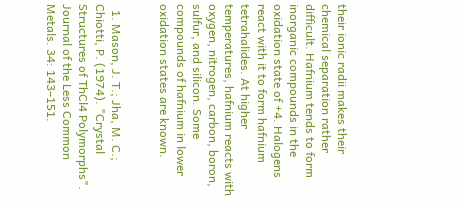their ionic radii makes their chemical separation rather difficult. Hafnium tends to form inorganic compounds in the oxidation state of +4. Halogens react with it to form hafnium tetrahalides. At higher temperatures, hafnium reacts with oxygen, nitrogen, carbon, boron, sulfur, and silicon. Some compounds of hafnium in lower oxidation states are known.


  1. Mason, J. T.; Jha, M. C.; Chiotti, P. (1974). "Crystal Structures of ThCl4 Polymorphs". Journal of the Less Common Metals. 34: 143–151.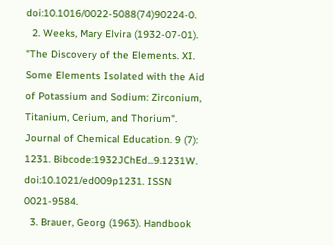doi:10.1016/0022-5088(74)90224-0.
  2. Weeks, Mary Elvira (1932-07-01). "The Discovery of the Elements. XI. Some Elements Isolated with the Aid of Potassium and Sodium: Zirconium, Titanium, Cerium, and Thorium". Journal of Chemical Education. 9 (7): 1231. Bibcode:1932JChEd...9.1231W. doi:10.1021/ed009p1231. ISSN   0021-9584.
  3. Brauer, Georg (1963). Handbook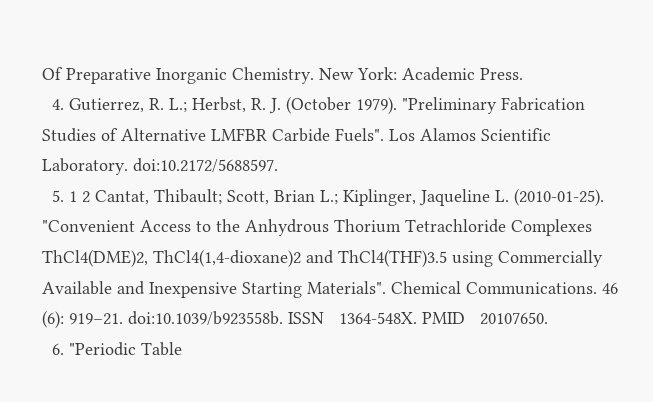Of Preparative Inorganic Chemistry. New York: Academic Press.
  4. Gutierrez, R. L.; Herbst, R. J. (October 1979). "Preliminary Fabrication Studies of Alternative LMFBR Carbide Fuels". Los Alamos Scientific Laboratory. doi:10.2172/5688597.
  5. 1 2 Cantat, Thibault; Scott, Brian L.; Kiplinger, Jaqueline L. (2010-01-25). "Convenient Access to the Anhydrous Thorium Tetrachloride Complexes ThCl4(DME)2, ThCl4(1,4-dioxane)2 and ThCl4(THF)3.5 using Commercially Available and Inexpensive Starting Materials". Chemical Communications. 46 (6): 919–21. doi:10.1039/b923558b. ISSN   1364-548X. PMID   20107650.
  6. "Periodic Table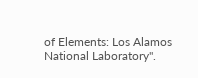of Elements: Los Alamos National Laboratory".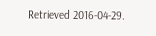Retrieved 2016-04-29.